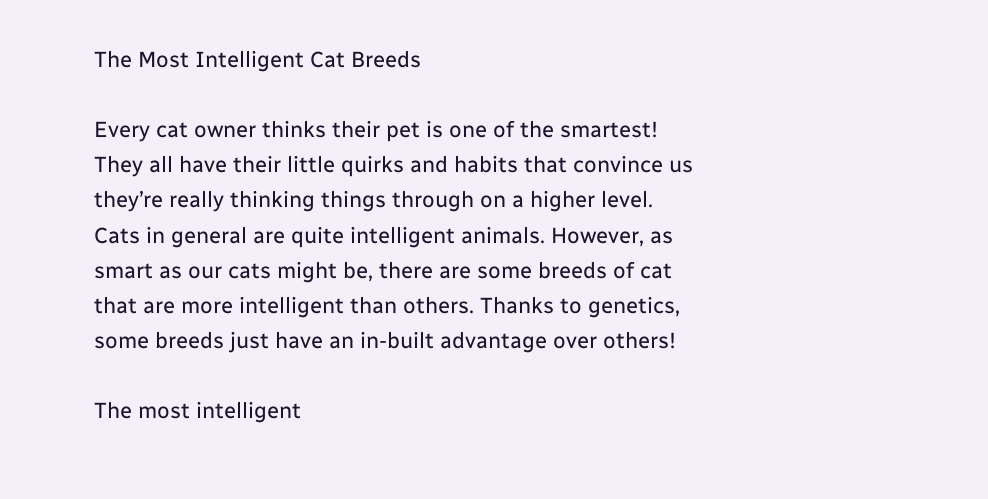The Most Intelligent Cat Breeds

Every cat owner thinks their pet is one of the smartest! They all have their little quirks and habits that convince us they’re really thinking things through on a higher level. Cats in general are quite intelligent animals. However, as smart as our cats might be, there are some breeds of cat that are more intelligent than others. Thanks to genetics, some breeds just have an in-built advantage over others!

The most intelligent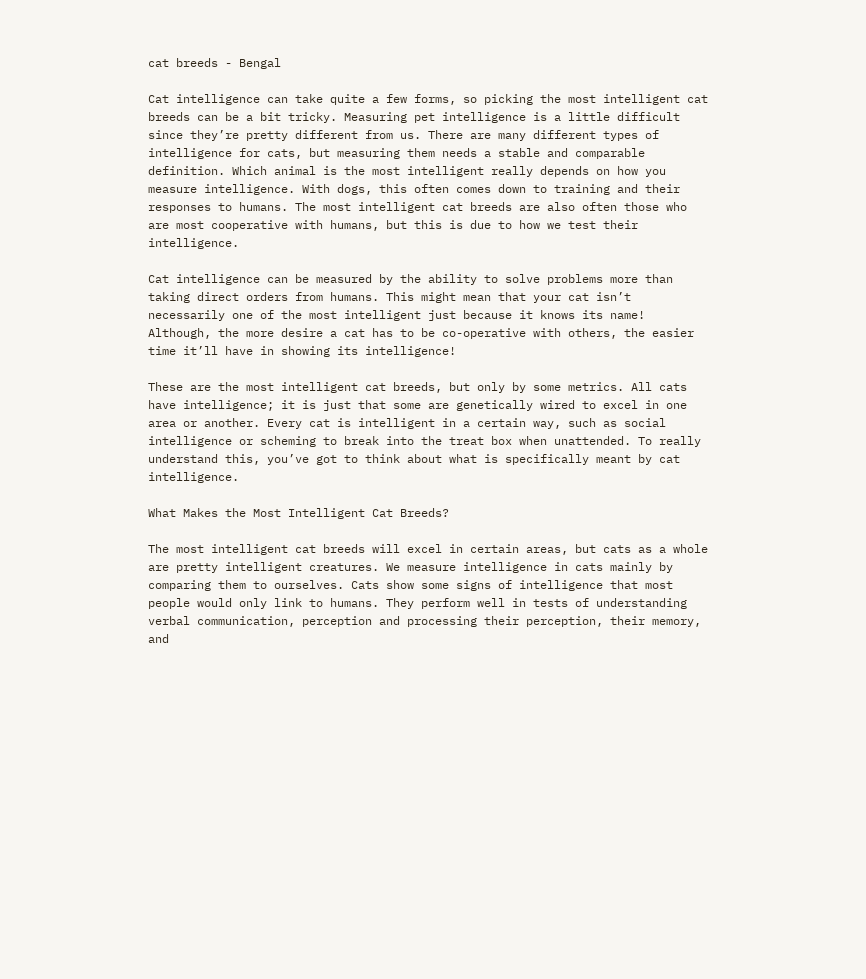cat breeds - Bengal

Cat intelligence can take quite a few forms, so picking the most intelligent cat breeds can be a bit tricky. Measuring pet intelligence is a little difficult since they’re pretty different from us. There are many different types of intelligence for cats, but measuring them needs a stable and comparable definition. Which animal is the most intelligent really depends on how you measure intelligence. With dogs, this often comes down to training and their responses to humans. The most intelligent cat breeds are also often those who are most cooperative with humans, but this is due to how we test their intelligence.

Cat intelligence can be measured by the ability to solve problems more than taking direct orders from humans. This might mean that your cat isn’t necessarily one of the most intelligent just because it knows its name! Although, the more desire a cat has to be co-operative with others, the easier time it’ll have in showing its intelligence!

These are the most intelligent cat breeds, but only by some metrics. All cats have intelligence; it is just that some are genetically wired to excel in one area or another. Every cat is intelligent in a certain way, such as social intelligence or scheming to break into the treat box when unattended. To really understand this, you’ve got to think about what is specifically meant by cat intelligence.

What Makes the Most Intelligent Cat Breeds?

The most intelligent cat breeds will excel in certain areas, but cats as a whole are pretty intelligent creatures. We measure intelligence in cats mainly by comparing them to ourselves. Cats show some signs of intelligence that most people would only link to humans. They perform well in tests of understanding verbal communication, perception and processing their perception, their memory, and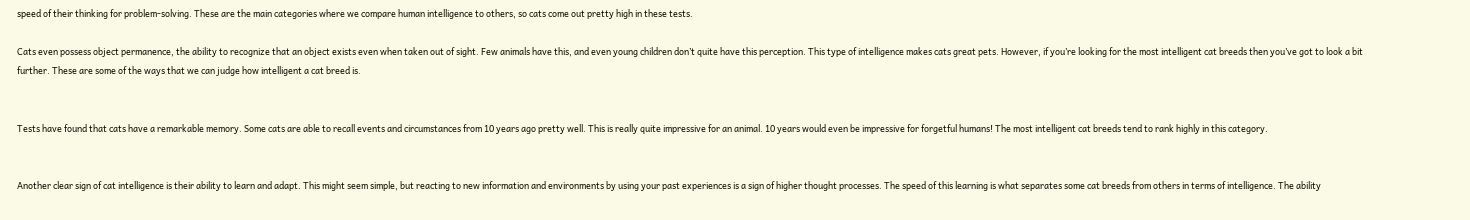speed of their thinking for problem-solving. These are the main categories where we compare human intelligence to others, so cats come out pretty high in these tests.

Cats even possess object permanence, the ability to recognize that an object exists even when taken out of sight. Few animals have this, and even young children don’t quite have this perception. This type of intelligence makes cats great pets. However, if you’re looking for the most intelligent cat breeds then you’ve got to look a bit further. These are some of the ways that we can judge how intelligent a cat breed is.


Tests have found that cats have a remarkable memory. Some cats are able to recall events and circumstances from 10 years ago pretty well. This is really quite impressive for an animal. 10 years would even be impressive for forgetful humans! The most intelligent cat breeds tend to rank highly in this category.


Another clear sign of cat intelligence is their ability to learn and adapt. This might seem simple, but reacting to new information and environments by using your past experiences is a sign of higher thought processes. The speed of this learning is what separates some cat breeds from others in terms of intelligence. The ability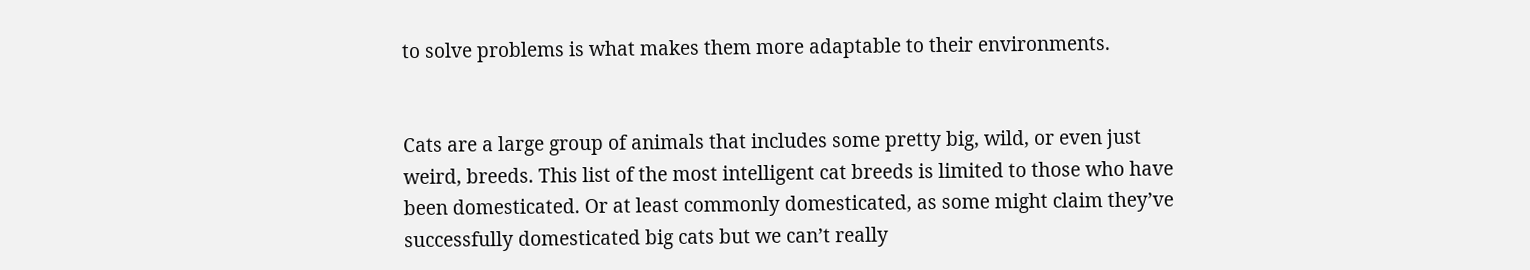to solve problems is what makes them more adaptable to their environments.


Cats are a large group of animals that includes some pretty big, wild, or even just weird, breeds. This list of the most intelligent cat breeds is limited to those who have been domesticated. Or at least commonly domesticated, as some might claim they’ve successfully domesticated big cats but we can’t really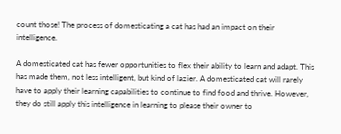count those! The process of domesticating a cat has had an impact on their intelligence.

A domesticated cat has fewer opportunities to flex their ability to learn and adapt. This has made them, not less intelligent, but kind of lazier. A domesticated cat will rarely have to apply their learning capabilities to continue to find food and thrive. However, they do still apply this intelligence in learning to please their owner to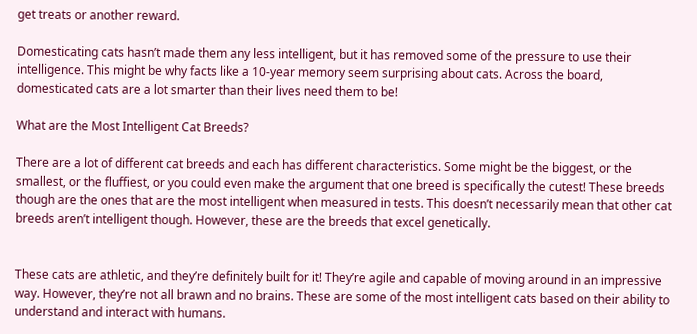get treats or another reward.

Domesticating cats hasn’t made them any less intelligent, but it has removed some of the pressure to use their intelligence. This might be why facts like a 10-year memory seem surprising about cats. Across the board, domesticated cats are a lot smarter than their lives need them to be!

What are the Most Intelligent Cat Breeds?

There are a lot of different cat breeds and each has different characteristics. Some might be the biggest, or the smallest, or the fluffiest, or you could even make the argument that one breed is specifically the cutest! These breeds though are the ones that are the most intelligent when measured in tests. This doesn’t necessarily mean that other cat breeds aren’t intelligent though. However, these are the breeds that excel genetically.


These cats are athletic, and they’re definitely built for it! They’re agile and capable of moving around in an impressive way. However, they’re not all brawn and no brains. These are some of the most intelligent cats based on their ability to understand and interact with humans.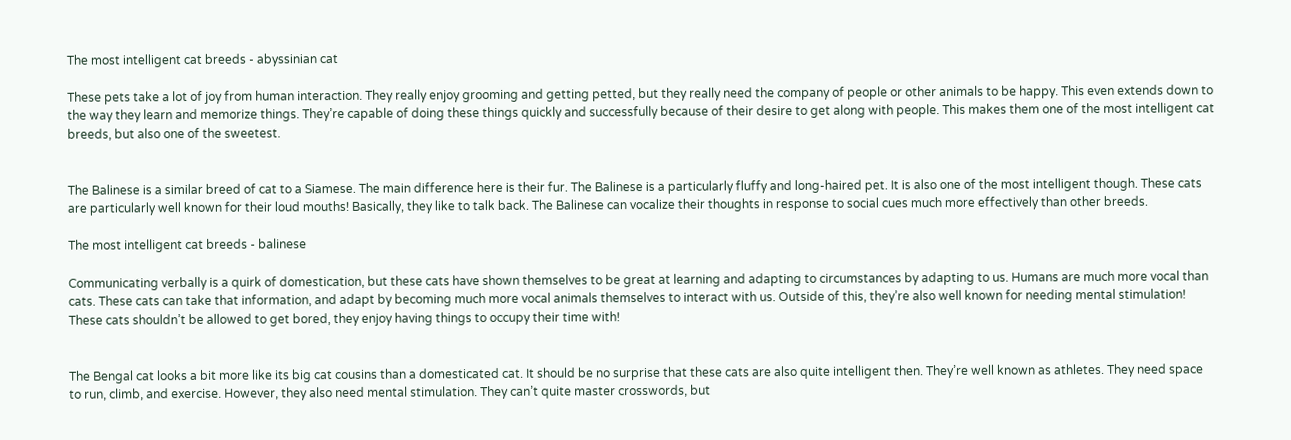The most intelligent cat breeds - abyssinian cat

These pets take a lot of joy from human interaction. They really enjoy grooming and getting petted, but they really need the company of people or other animals to be happy. This even extends down to the way they learn and memorize things. They’re capable of doing these things quickly and successfully because of their desire to get along with people. This makes them one of the most intelligent cat breeds, but also one of the sweetest.


The Balinese is a similar breed of cat to a Siamese. The main difference here is their fur. The Balinese is a particularly fluffy and long-haired pet. It is also one of the most intelligent though. These cats are particularly well known for their loud mouths! Basically, they like to talk back. The Balinese can vocalize their thoughts in response to social cues much more effectively than other breeds.

The most intelligent cat breeds - balinese

Communicating verbally is a quirk of domestication, but these cats have shown themselves to be great at learning and adapting to circumstances by adapting to us. Humans are much more vocal than cats. These cats can take that information, and adapt by becoming much more vocal animals themselves to interact with us. Outside of this, they’re also well known for needing mental stimulation! These cats shouldn’t be allowed to get bored, they enjoy having things to occupy their time with!


The Bengal cat looks a bit more like its big cat cousins than a domesticated cat. It should be no surprise that these cats are also quite intelligent then. They’re well known as athletes. They need space to run, climb, and exercise. However, they also need mental stimulation. They can’t quite master crosswords, but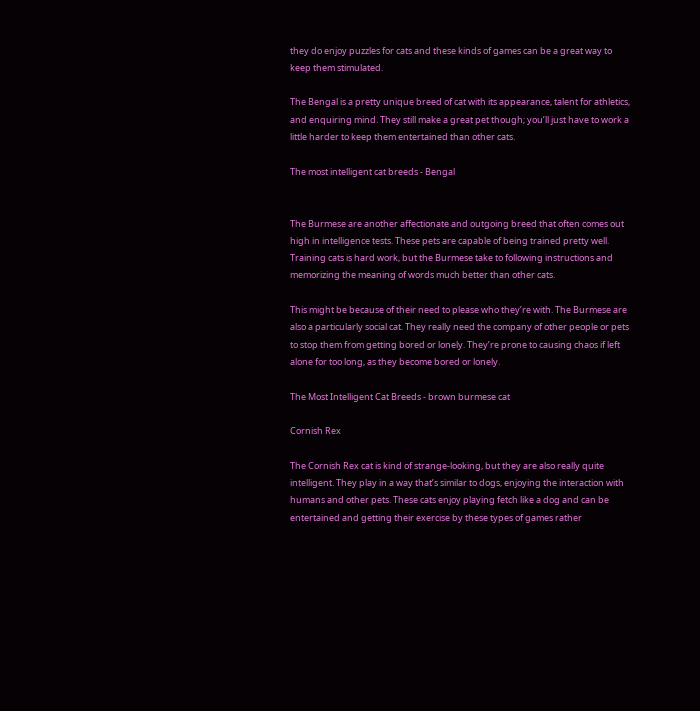they do enjoy puzzles for cats and these kinds of games can be a great way to keep them stimulated.

The Bengal is a pretty unique breed of cat with its appearance, talent for athletics, and enquiring mind. They still make a great pet though; you’ll just have to work a little harder to keep them entertained than other cats.

The most intelligent cat breeds - Bengal


The Burmese are another affectionate and outgoing breed that often comes out high in intelligence tests. These pets are capable of being trained pretty well. Training cats is hard work, but the Burmese take to following instructions and memorizing the meaning of words much better than other cats.

This might be because of their need to please who they’re with. The Burmese are also a particularly social cat. They really need the company of other people or pets to stop them from getting bored or lonely. They’re prone to causing chaos if left alone for too long, as they become bored or lonely.

The Most Intelligent Cat Breeds - brown burmese cat

Cornish Rex

The Cornish Rex cat is kind of strange-looking, but they are also really quite intelligent. They play in a way that’s similar to dogs, enjoying the interaction with humans and other pets. These cats enjoy playing fetch like a dog and can be entertained and getting their exercise by these types of games rather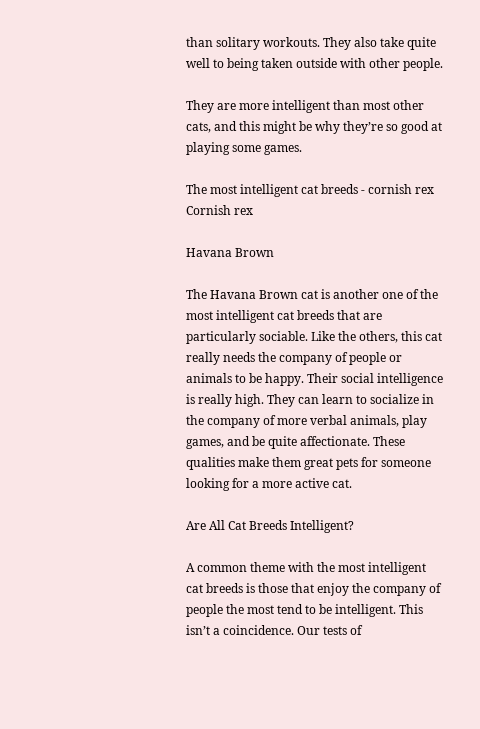than solitary workouts. They also take quite well to being taken outside with other people.

They are more intelligent than most other cats, and this might be why they’re so good at playing some games.

The most intelligent cat breeds - cornish rex
Cornish rex

Havana Brown

The Havana Brown cat is another one of the most intelligent cat breeds that are particularly sociable. Like the others, this cat really needs the company of people or animals to be happy. Their social intelligence is really high. They can learn to socialize in the company of more verbal animals, play games, and be quite affectionate. These qualities make them great pets for someone looking for a more active cat.

Are All Cat Breeds Intelligent?

A common theme with the most intelligent cat breeds is those that enjoy the company of people the most tend to be intelligent. This isn’t a coincidence. Our tests of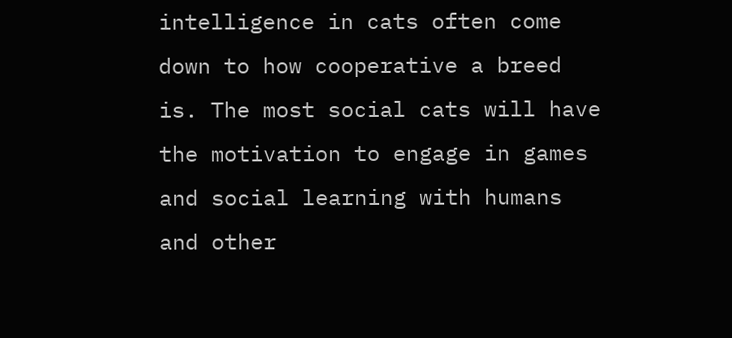intelligence in cats often come down to how cooperative a breed is. The most social cats will have the motivation to engage in games and social learning with humans and other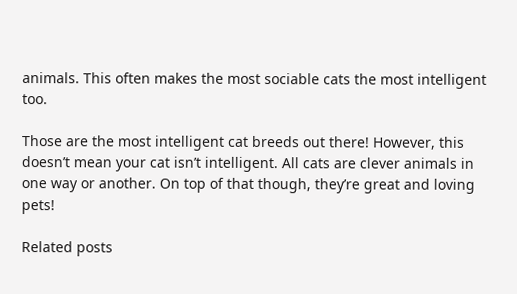animals. This often makes the most sociable cats the most intelligent too.

Those are the most intelligent cat breeds out there! However, this doesn’t mean your cat isn’t intelligent. All cats are clever animals in one way or another. On top of that though, they’re great and loving pets!

Related posts